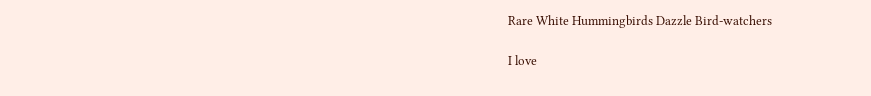Rare White Hummingbirds Dazzle Bird-watchers

I love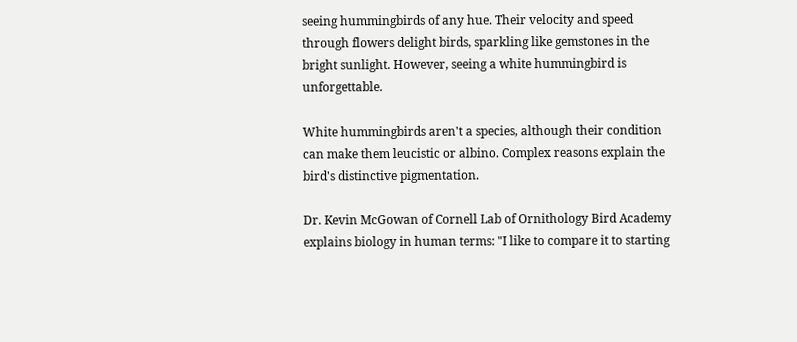seeing hummingbirds of any hue. Their velocity and speed through flowers delight birds, sparkling like gemstones in the bright sunlight. However, seeing a white hummingbird is unforgettable.

White hummingbirds aren't a species, although their condition can make them leucistic or albino. Complex reasons explain the bird's distinctive pigmentation.

Dr. Kevin McGowan of Cornell Lab of Ornithology Bird Academy explains biology in human terms: "I like to compare it to starting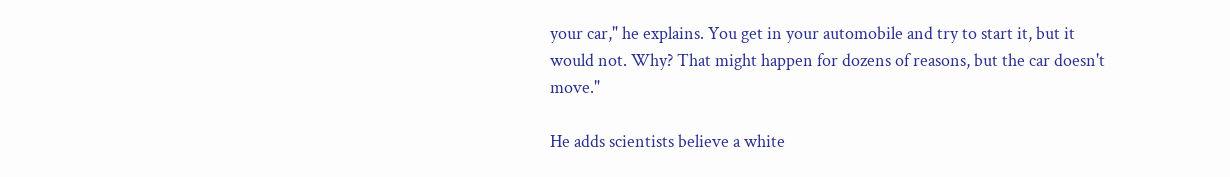your car," he explains. You get in your automobile and try to start it, but it would not. Why? That might happen for dozens of reasons, but the car doesn't move."

He adds scientists believe a white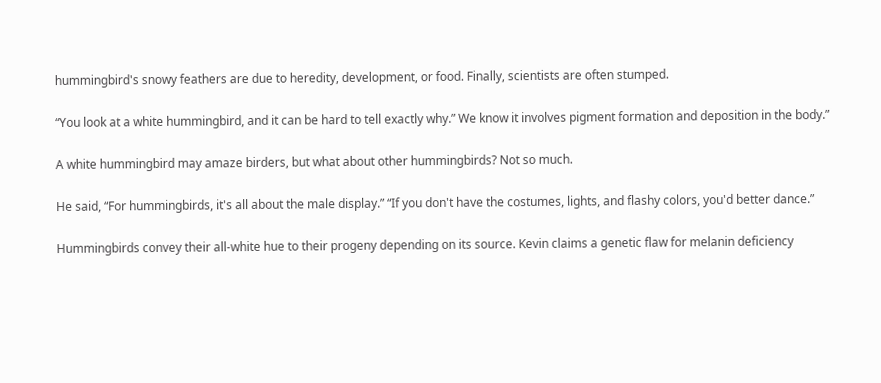hummingbird's snowy feathers are due to heredity, development, or food. Finally, scientists are often stumped.

“You look at a white hummingbird, and it can be hard to tell exactly why.” We know it involves pigment formation and deposition in the body.”

A white hummingbird may amaze birders, but what about other hummingbirds? Not so much.

He said, “For hummingbirds, it's all about the male display.” “If you don't have the costumes, lights, and flashy colors, you'd better dance.”

Hummingbirds convey their all-white hue to their progeny depending on its source. Kevin claims a genetic flaw for melanin deficiency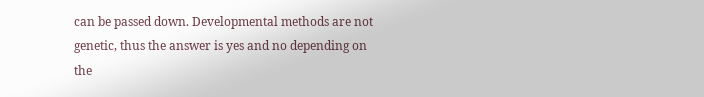can be passed down. Developmental methods are not genetic, thus the answer is yes and no depending on the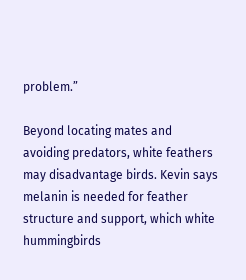problem.”

Beyond locating mates and avoiding predators, white feathers may disadvantage birds. Kevin says melanin is needed for feather structure and support, which white hummingbirds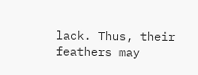lack. Thus, their feathers may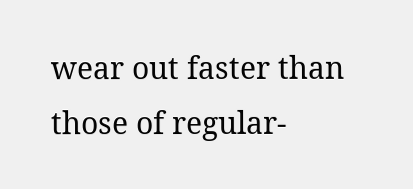wear out faster than those of regular-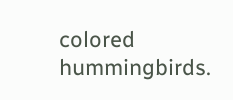colored hummingbirds.